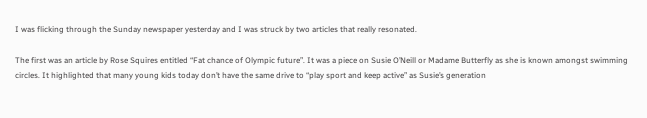I was flicking through the Sunday newspaper yesterday and I was struck by two articles that really resonated.

The first was an article by Rose Squires entitled “Fat chance of Olympic future”. It was a piece on Susie O’Neill or Madame Butterfly as she is known amongst swimming circles. It highlighted that many young kids today don’t have the same drive to “play sport and keep active” as Susie’s generation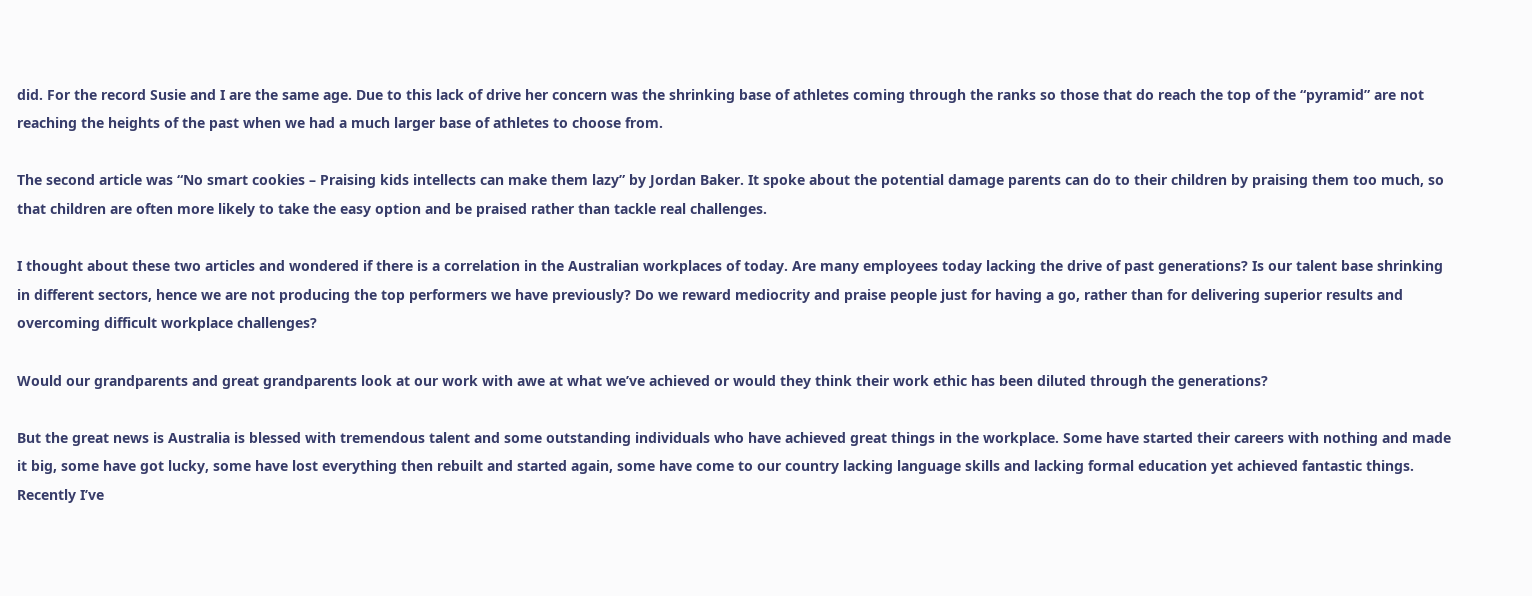did. For the record Susie and I are the same age. Due to this lack of drive her concern was the shrinking base of athletes coming through the ranks so those that do reach the top of the “pyramid” are not reaching the heights of the past when we had a much larger base of athletes to choose from.

The second article was “No smart cookies – Praising kids intellects can make them lazy” by Jordan Baker. It spoke about the potential damage parents can do to their children by praising them too much, so that children are often more likely to take the easy option and be praised rather than tackle real challenges.

I thought about these two articles and wondered if there is a correlation in the Australian workplaces of today. Are many employees today lacking the drive of past generations? Is our talent base shrinking in different sectors, hence we are not producing the top performers we have previously? Do we reward mediocrity and praise people just for having a go, rather than for delivering superior results and overcoming difficult workplace challenges?

Would our grandparents and great grandparents look at our work with awe at what we’ve achieved or would they think their work ethic has been diluted through the generations?

But the great news is Australia is blessed with tremendous talent and some outstanding individuals who have achieved great things in the workplace. Some have started their careers with nothing and made it big, some have got lucky, some have lost everything then rebuilt and started again, some have come to our country lacking language skills and lacking formal education yet achieved fantastic things. Recently I’ve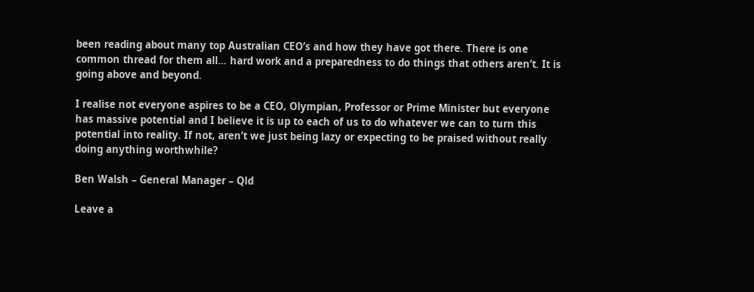been reading about many top Australian CEO’s and how they have got there. There is one common thread for them all… hard work and a preparedness to do things that others aren’t. It is going above and beyond.

I realise not everyone aspires to be a CEO, Olympian, Professor or Prime Minister but everyone has massive potential and I believe it is up to each of us to do whatever we can to turn this potential into reality. If not, aren’t we just being lazy or expecting to be praised without really doing anything worthwhile?

Ben Walsh – General Manager – Qld

Leave a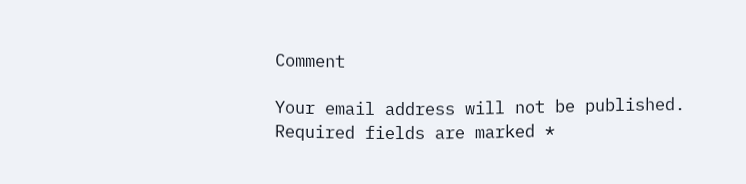Comment

Your email address will not be published. Required fields are marked *